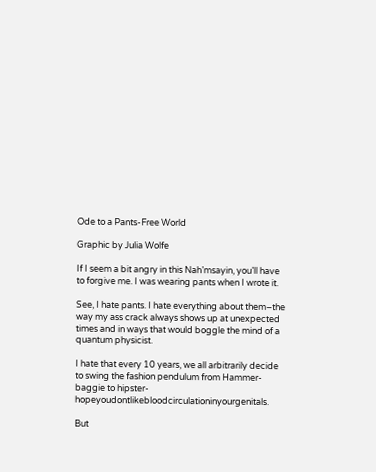Ode to a Pants-Free World

Graphic by Julia Wolfe

If I seem a bit angry in this Nah’msayin, you’ll have to forgive me. I was wearing pants when I wrote it.

See, I hate pants. I hate everything about them–the way my ass crack always shows up at unexpected times and in ways that would boggle the mind of a quantum physicist.

I hate that every 10 years, we all arbitrarily decide to swing the fashion pendulum from Hammer-baggie to hipster-hopeyoudontlikebloodcirculationinyourgenitals.

But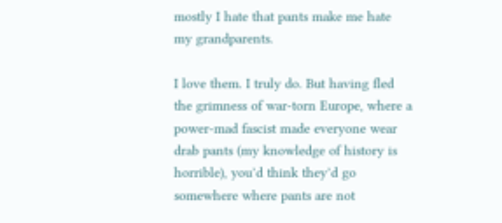mostly I hate that pants make me hate my grandparents.

I love them. I truly do. But having fled the grimness of war-torn Europe, where a power-mad fascist made everyone wear drab pants (my knowledge of history is horrible), you’d think they’d go somewhere where pants are not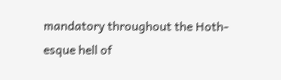mandatory throughout the Hoth-esque hell of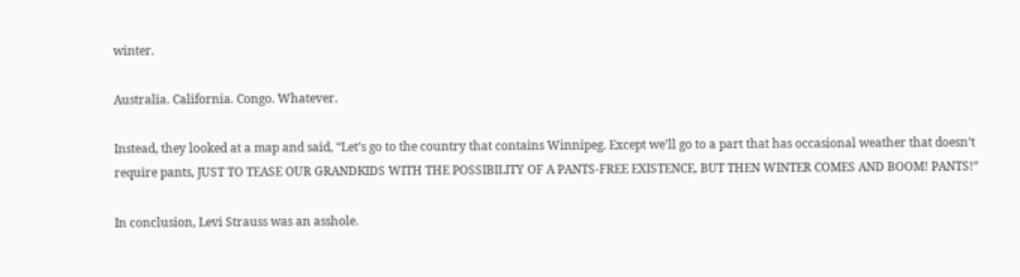winter.

Australia. California. Congo. Whatever.

Instead, they looked at a map and said, “Let’s go to the country that contains Winnipeg. Except we’ll go to a part that has occasional weather that doesn’t require pants, JUST TO TEASE OUR GRANDKIDS WITH THE POSSIBILITY OF A PANTS-FREE EXISTENCE, BUT THEN WINTER COMES AND BOOM! PANTS!”

In conclusion, Levi Strauss was an asshole.